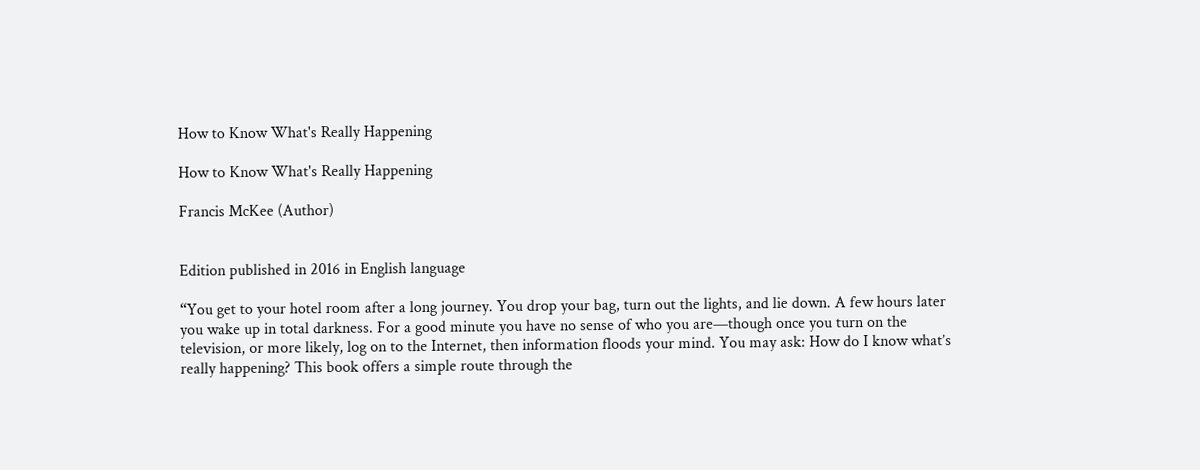How to Know What's Really Happening

How to Know What's Really Happening

Francis McKee (Author)


Edition published in 2016 in English language

“You get to your hotel room after a long journey. You drop your bag, turn out the lights, and lie down. A few hours later you wake up in total darkness. For a good minute you have no sense of who you are—though once you turn on the television, or more likely, log on to the Internet, then information floods your mind. You may ask: How do I know what’s really happening? This book offers a simple route through the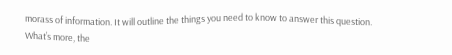morass of information. It will outline the things you need to know to answer this question. What’s more, the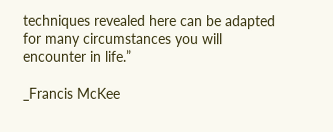techniques revealed here can be adapted for many circumstances you will encounter in life.”

_Francis McKee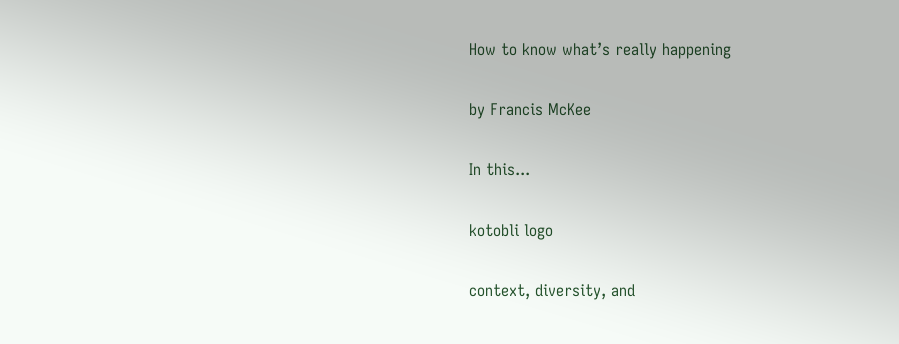How to know what’s really happening

by Francis McKee

In this...

kotobli logo

context, diversity, and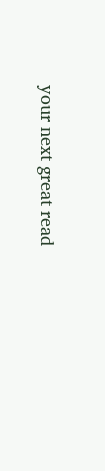your next great read